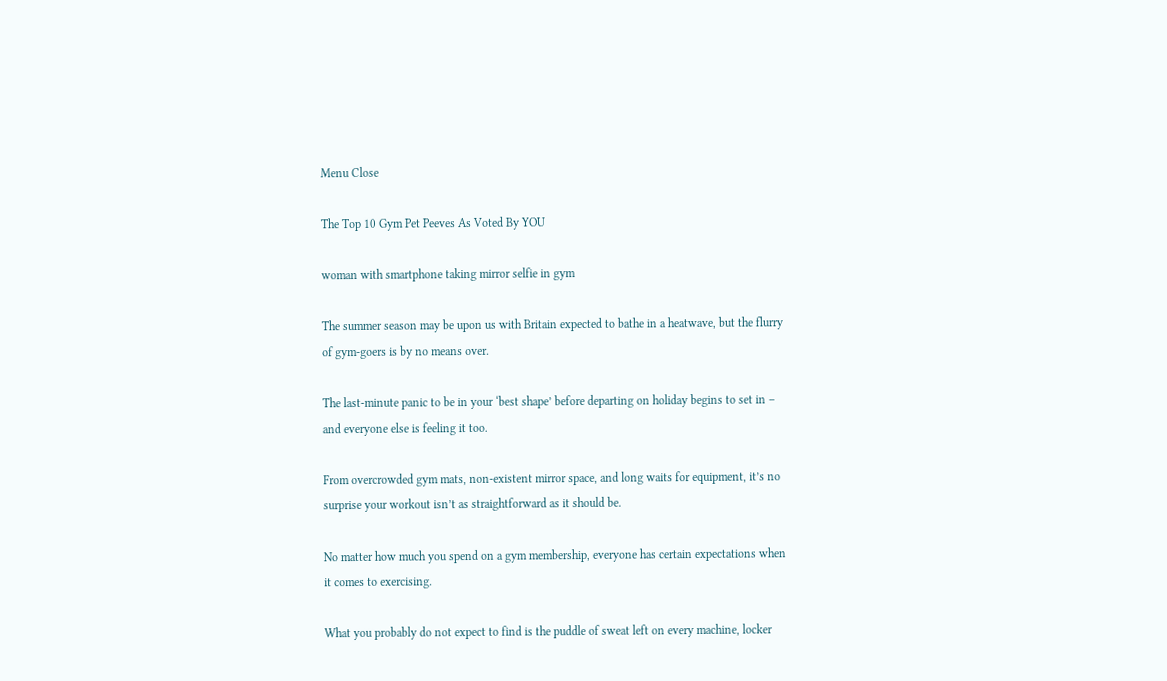Menu Close

The Top 10 Gym Pet Peeves As Voted By YOU

woman with smartphone taking mirror selfie in gym

The summer season may be upon us with Britain expected to bathe in a heatwave, but the flurry of gym-goers is by no means over.

The last-minute panic to be in your ‘best shape’ before departing on holiday begins to set in – and everyone else is feeling it too.

From overcrowded gym mats, non-existent mirror space, and long waits for equipment, it’s no surprise your workout isn’t as straightforward as it should be.

No matter how much you spend on a gym membership, everyone has certain expectations when it comes to exercising.

What you probably do not expect to find is the puddle of sweat left on every machine, locker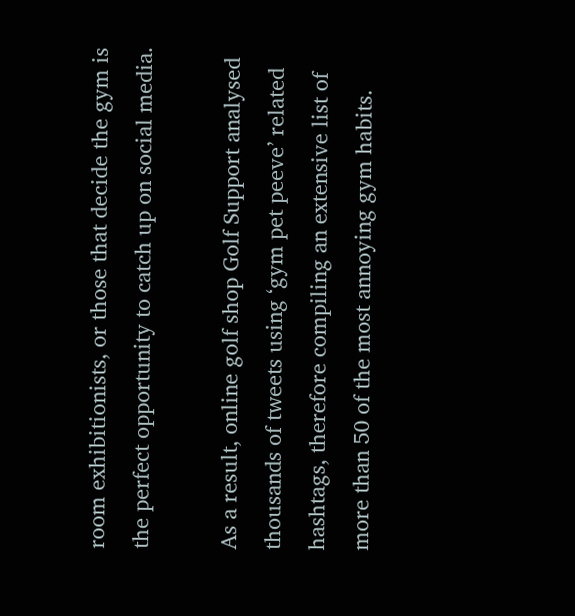room exhibitionists, or those that decide the gym is the perfect opportunity to catch up on social media.

As a result, online golf shop Golf Support analysed thousands of tweets using ‘gym pet peeve’ related hashtags, therefore compiling an extensive list of more than 50 of the most annoying gym habits.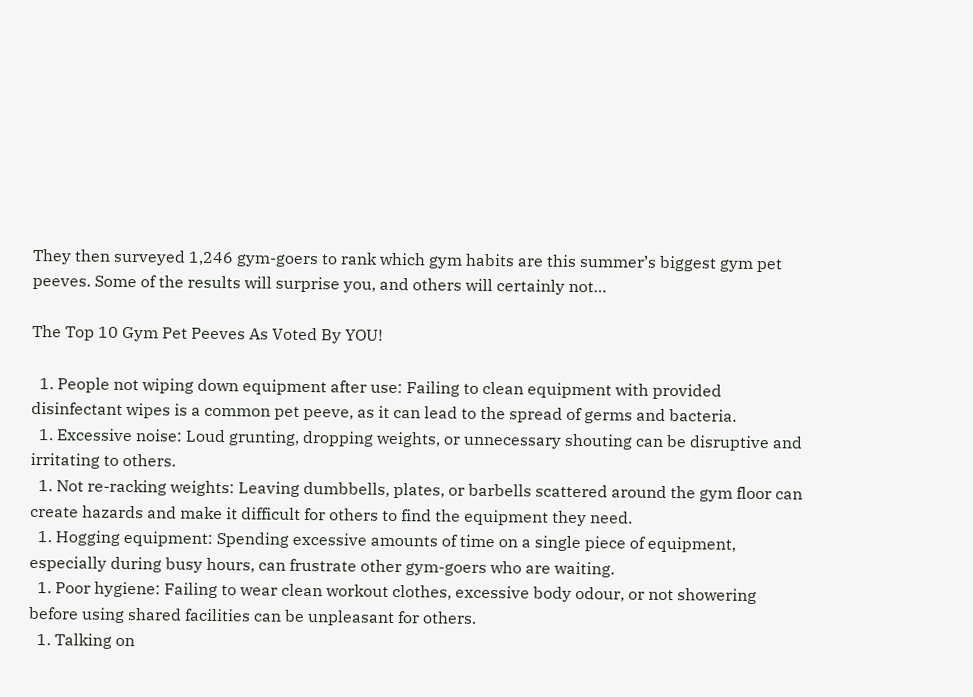They then surveyed 1,246 gym-goers to rank which gym habits are this summer’s biggest gym pet peeves. Some of the results will surprise you, and others will certainly not…

The Top 10 Gym Pet Peeves As Voted By YOU!

  1. People not wiping down equipment after use: Failing to clean equipment with provided disinfectant wipes is a common pet peeve, as it can lead to the spread of germs and bacteria.
  1. Excessive noise: Loud grunting, dropping weights, or unnecessary shouting can be disruptive and irritating to others.
  1. Not re-racking weights: Leaving dumbbells, plates, or barbells scattered around the gym floor can create hazards and make it difficult for others to find the equipment they need.
  1. Hogging equipment: Spending excessive amounts of time on a single piece of equipment, especially during busy hours, can frustrate other gym-goers who are waiting.
  1. Poor hygiene: Failing to wear clean workout clothes, excessive body odour, or not showering before using shared facilities can be unpleasant for others.
  1. Talking on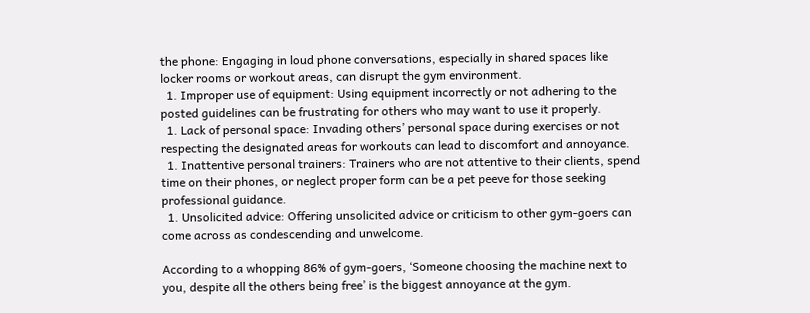the phone: Engaging in loud phone conversations, especially in shared spaces like locker rooms or workout areas, can disrupt the gym environment.
  1. Improper use of equipment: Using equipment incorrectly or not adhering to the posted guidelines can be frustrating for others who may want to use it properly.
  1. Lack of personal space: Invading others’ personal space during exercises or not respecting the designated areas for workouts can lead to discomfort and annoyance.
  1. Inattentive personal trainers: Trainers who are not attentive to their clients, spend time on their phones, or neglect proper form can be a pet peeve for those seeking professional guidance.
  1. Unsolicited advice: Offering unsolicited advice or criticism to other gym-goers can come across as condescending and unwelcome.

According to a whopping 86% of gym-goers, ‘Someone choosing the machine next to you, despite all the others being free’ is the biggest annoyance at the gym.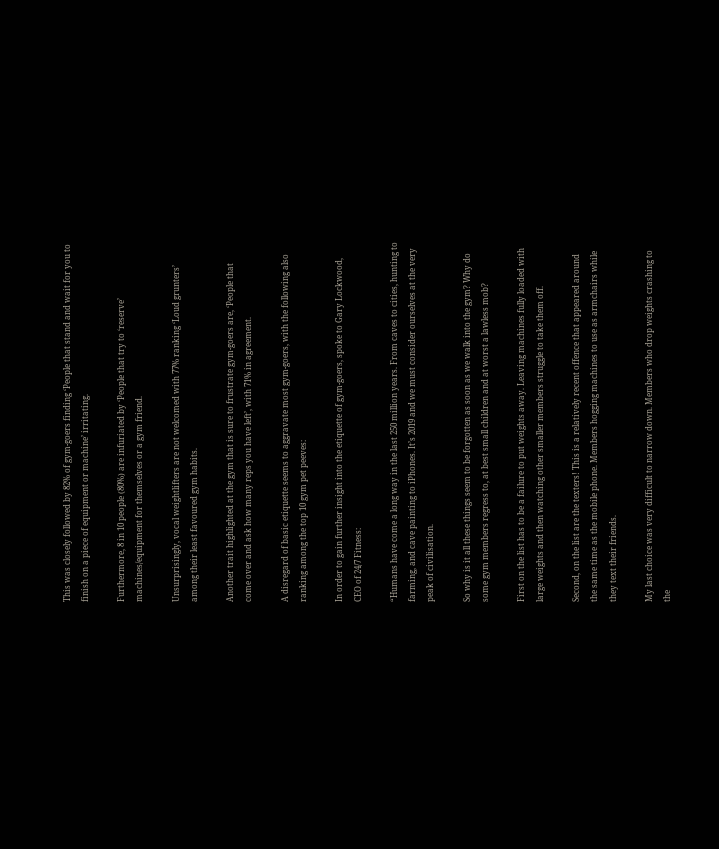This was closely followed by 82% of gym-goers finding ‘People that stand and wait for you to finish on a piece of equipment or machine’ irritating.

Furthermore, 8 in 10 people (80%) are infuriated by ‘People that try to ‘reserve’ machines/equipment for themselves or a gym friend.

Unsurprisingly, vocal weightlifters are not welcomed with 77% ranking ‘Loud grunters’ among their least favoured gym habits.

Another trait highlighted at the gym that is sure to frustrate gym-goers are, ‘People that come over and ask how many reps you have left’, with 71% in agreement.

A disregard of basic etiquette seems to aggravate most gym-goers, with the following also ranking among the top 10 gym pet peeves:

In order to gain further insight into the etiquette of gym-goers, spoke to Gary Lockwood, CEO of 24/7 Fitness:

“Humans have come a long way in the last 250 million years. From caves to cities, hunting to farming, and cave painting to iPhones. It’s 2019 and we must consider ourselves at the very peak of civilisation.

So why is it all these things seem to be forgotten as soon as we walk into the gym? Why do some gym members regress to, at best small children and at worst a lawless mob?

First on the list has to be a failure to put weights away. Leaving machines fully loaded with large weights and then watching other smaller members struggle to take them off.

Second, on the list are the texters! This is a relatively recent offence that appeared around the same time as the mobile phone. Members hogging machines to use as armchairs while they text their friends.

My last choice was very difficult to narrow down. Members who drop weights crashing to the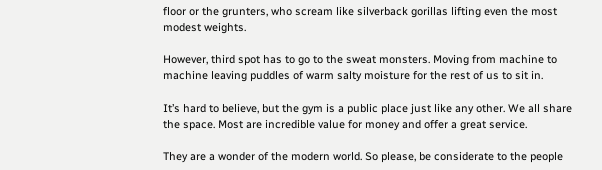floor or the grunters, who scream like silverback gorillas lifting even the most modest weights.

However, third spot has to go to the sweat monsters. Moving from machine to machine leaving puddles of warm salty moisture for the rest of us to sit in.

It’s hard to believe, but the gym is a public place just like any other. We all share the space. Most are incredible value for money and offer a great service.

They are a wonder of the modern world. So please, be considerate to the people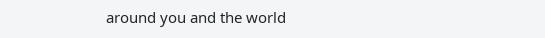around you and the world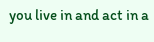you live in and act in a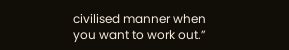civilised manner when you want to work out.”